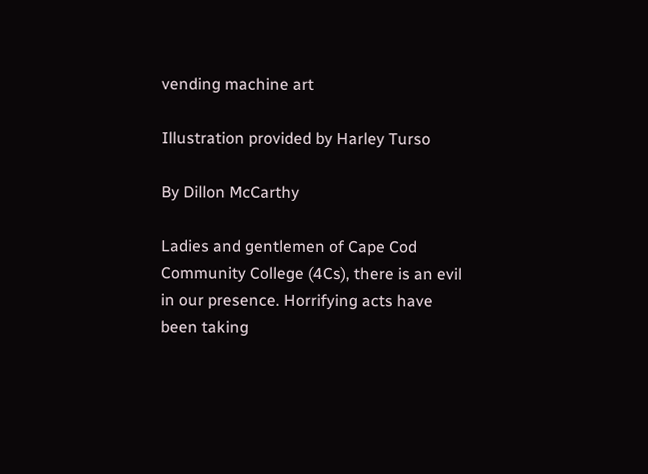vending machine art

Illustration provided by Harley Turso

By Dillon McCarthy

Ladies and gentlemen of Cape Cod Community College (4Cs), there is an evil in our presence. Horrifying acts have been taking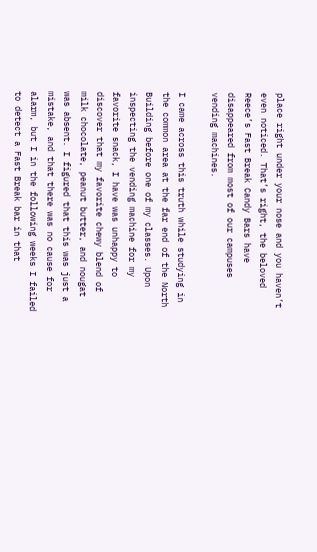place right under your nose and you haven’t even noticed. That’s right, the beloved Reece’s Fast Break Candy Bars have disappeared from most of our campuses vending machines.

I came across this truth while studying in the common area at the far end of the North Building before one of my classes. Upon inspecting the vending machine for my favorite snack, I have was unhappy to discover that my favorite chewy blend of milk chocolate, peanut butter, and nougat was absent. I figured that this was just a mistake, and that there was no cause for alarm, but I in the following weeks I failed to detect a Fast Break bar in that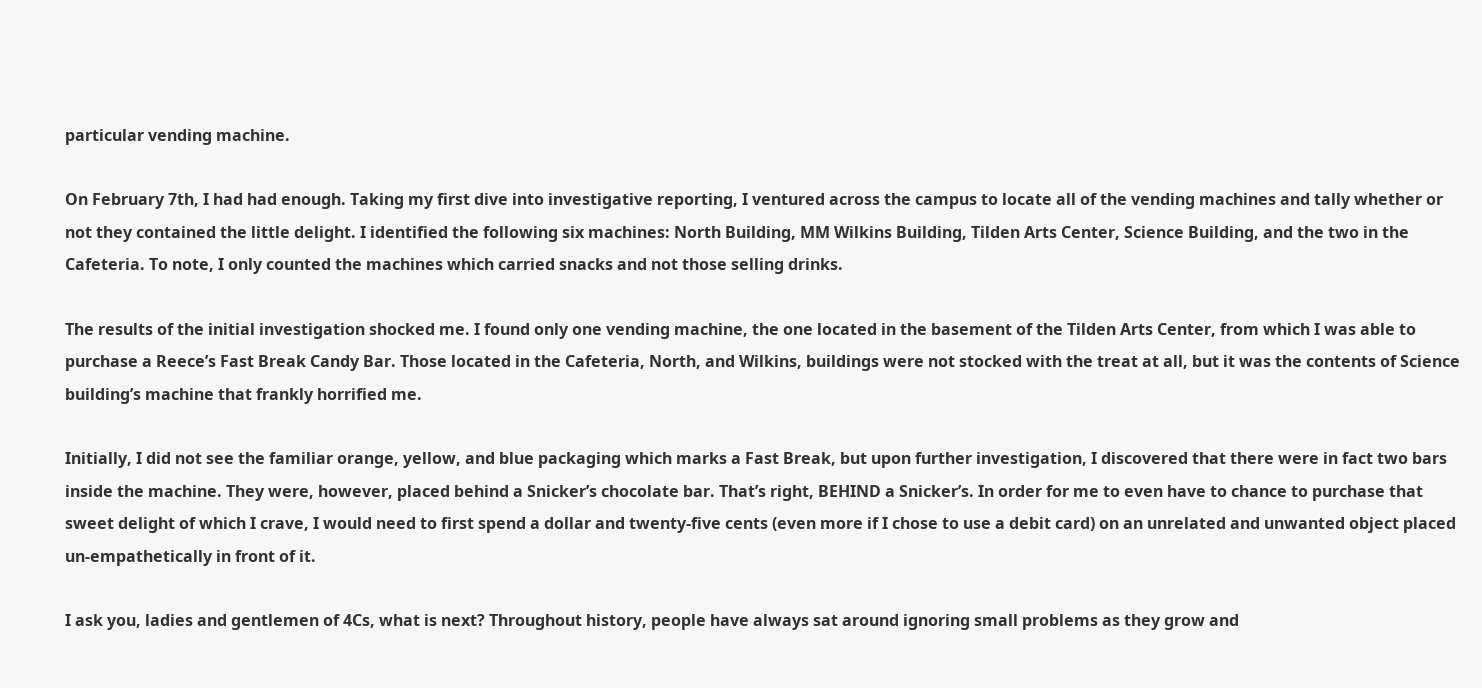particular vending machine.

On February 7th, I had had enough. Taking my first dive into investigative reporting, I ventured across the campus to locate all of the vending machines and tally whether or not they contained the little delight. I identified the following six machines: North Building, MM Wilkins Building, Tilden Arts Center, Science Building, and the two in the Cafeteria. To note, I only counted the machines which carried snacks and not those selling drinks.

The results of the initial investigation shocked me. I found only one vending machine, the one located in the basement of the Tilden Arts Center, from which I was able to purchase a Reece’s Fast Break Candy Bar. Those located in the Cafeteria, North, and Wilkins, buildings were not stocked with the treat at all, but it was the contents of Science building’s machine that frankly horrified me.

Initially, I did not see the familiar orange, yellow, and blue packaging which marks a Fast Break, but upon further investigation, I discovered that there were in fact two bars inside the machine. They were, however, placed behind a Snicker’s chocolate bar. That’s right, BEHIND a Snicker’s. In order for me to even have to chance to purchase that sweet delight of which I crave, I would need to first spend a dollar and twenty-five cents (even more if I chose to use a debit card) on an unrelated and unwanted object placed un-empathetically in front of it.

I ask you, ladies and gentlemen of 4Cs, what is next? Throughout history, people have always sat around ignoring small problems as they grow and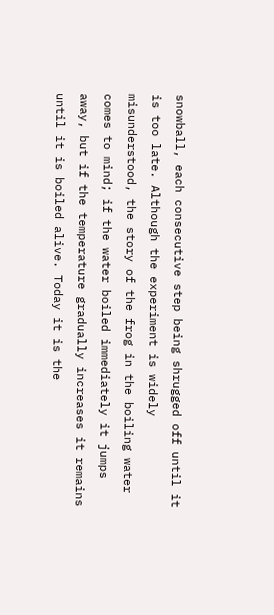snowball, each consecutive step being shrugged off until it is too late. Although the experiment is widely misunderstood, the story of the frog in the boiling water comes to mind; if the water boiled immediately it jumps away, but if the temperature gradually increases it remains until it is boiled alive. Today it is the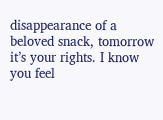disappearance of a beloved snack, tomorrow it’s your rights. I know you feel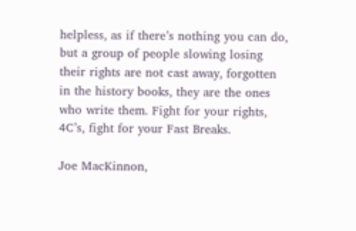helpless, as if there’s nothing you can do, but a group of people slowing losing their rights are not cast away, forgotten in the history books, they are the ones who write them. Fight for your rights, 4C’s, fight for your Fast Breaks.

Joe MacKinnon,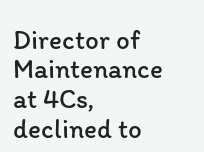Director of Maintenance at 4Cs, declined to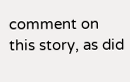comment on this story, as did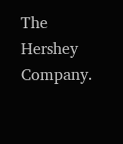The Hershey Company.